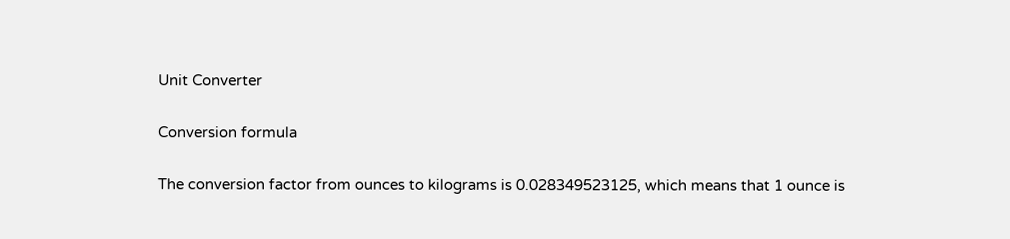Unit Converter

Conversion formula

The conversion factor from ounces to kilograms is 0.028349523125, which means that 1 ounce is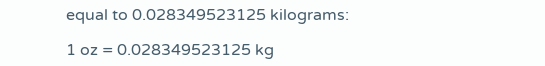equal to 0.028349523125 kilograms:

1 oz = 0.028349523125 kg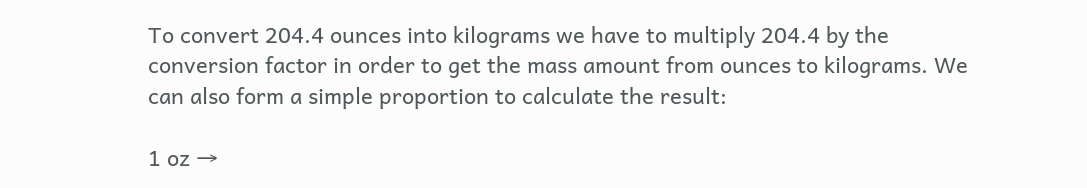To convert 204.4 ounces into kilograms we have to multiply 204.4 by the conversion factor in order to get the mass amount from ounces to kilograms. We can also form a simple proportion to calculate the result:

1 oz →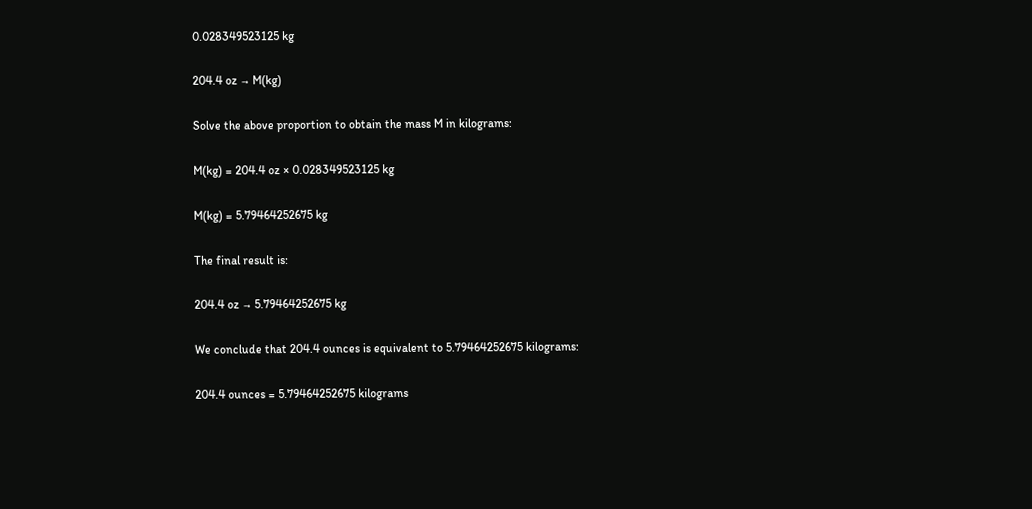0.028349523125 kg

204.4 oz → M(kg)

Solve the above proportion to obtain the mass M in kilograms:

M(kg) = 204.4 oz × 0.028349523125 kg

M(kg) = 5.79464252675 kg

The final result is:

204.4 oz → 5.79464252675 kg

We conclude that 204.4 ounces is equivalent to 5.79464252675 kilograms:

204.4 ounces = 5.79464252675 kilograms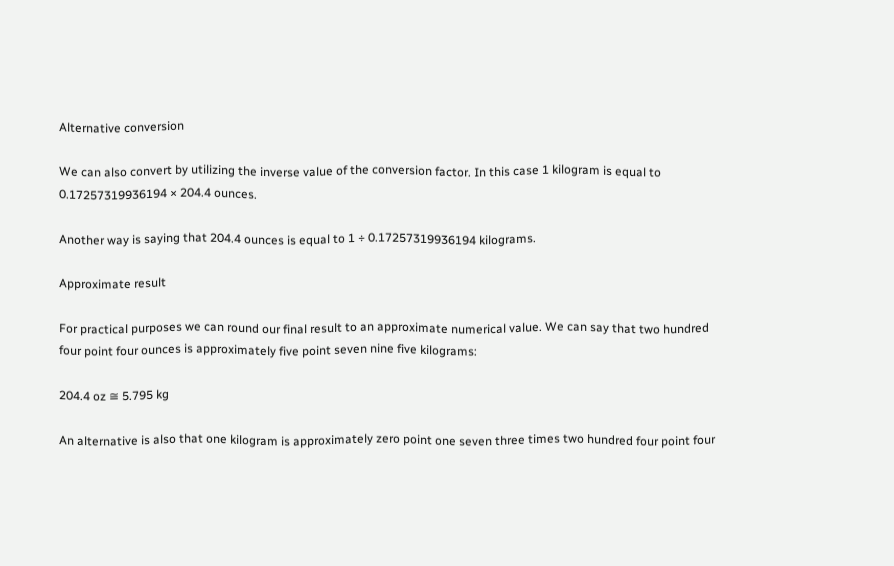Alternative conversion

We can also convert by utilizing the inverse value of the conversion factor. In this case 1 kilogram is equal to 0.17257319936194 × 204.4 ounces.

Another way is saying that 204.4 ounces is equal to 1 ÷ 0.17257319936194 kilograms.

Approximate result

For practical purposes we can round our final result to an approximate numerical value. We can say that two hundred four point four ounces is approximately five point seven nine five kilograms:

204.4 oz ≅ 5.795 kg

An alternative is also that one kilogram is approximately zero point one seven three times two hundred four point four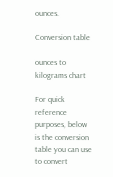ounces.

Conversion table

ounces to kilograms chart

For quick reference purposes, below is the conversion table you can use to convert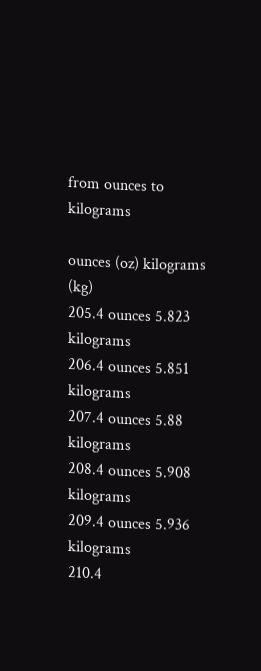from ounces to kilograms

ounces (oz) kilograms (kg)
205.4 ounces 5.823 kilograms
206.4 ounces 5.851 kilograms
207.4 ounces 5.88 kilograms
208.4 ounces 5.908 kilograms
209.4 ounces 5.936 kilograms
210.4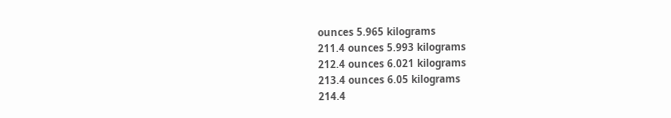ounces 5.965 kilograms
211.4 ounces 5.993 kilograms
212.4 ounces 6.021 kilograms
213.4 ounces 6.05 kilograms
214.4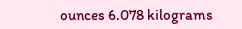ounces 6.078 kilograms